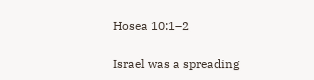Hosea 10:1–2

Israel was a spreading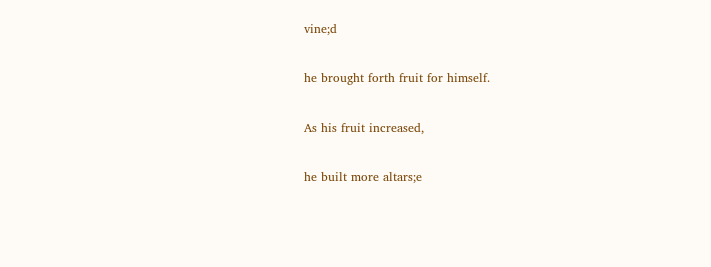vine;d

he brought forth fruit for himself.

As his fruit increased,

he built more altars;e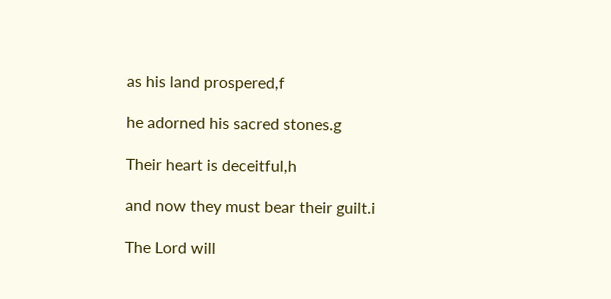as his land prospered,f

he adorned his sacred stones.g

Their heart is deceitful,h

and now they must bear their guilt.i

The Lord will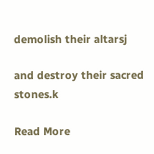demolish their altarsj

and destroy their sacred stones.k

Read More